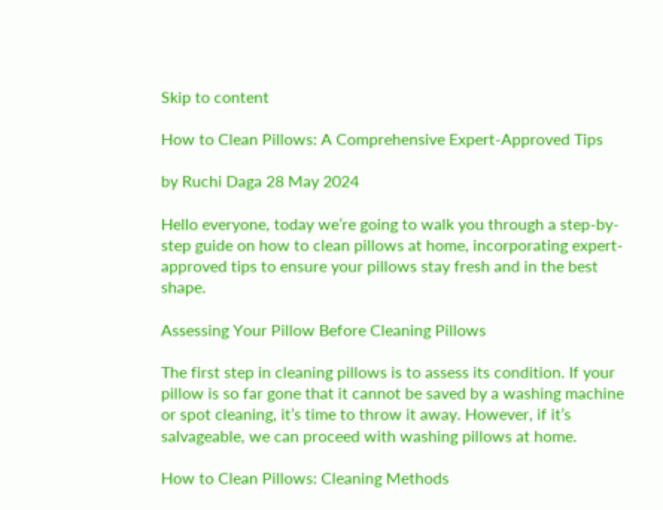Skip to content

How to Clean Pillows: A Comprehensive Expert-Approved Tips

by Ruchi Daga 28 May 2024

Hello everyone, today we’re going to walk you through a step-by-step guide on how to clean pillows at home, incorporating expert-approved tips to ensure your pillows stay fresh and in the best shape.

Assessing Your Pillow Before Cleaning Pillows

The first step in cleaning pillows is to assess its condition. If your pillow is so far gone that it cannot be saved by a washing machine or spot cleaning, it’s time to throw it away. However, if it’s salvageable, we can proceed with washing pillows at home.

How to Clean Pillows: Cleaning Methods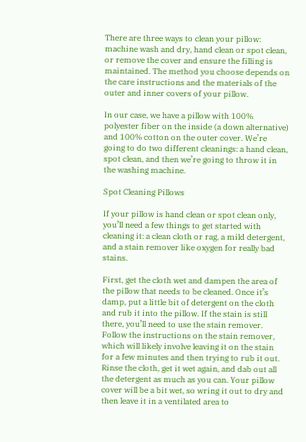There are three ways to clean your pillow: machine wash and dry, hand clean or spot clean, or remove the cover and ensure the filling is maintained. The method you choose depends on the care instructions and the materials of the outer and inner covers of your pillow.

In our case, we have a pillow with 100% polyester fiber on the inside (a down alternative) and 100% cotton on the outer cover. We’re going to do two different cleanings: a hand clean, spot clean, and then we’re going to throw it in the washing machine.

Spot Cleaning Pillows

If your pillow is hand clean or spot clean only, you’ll need a few things to get started with cleaning it: a clean cloth or rag, a mild detergent, and a stain remover like oxygen for really bad stains.

First, get the cloth wet and dampen the area of the pillow that needs to be cleaned. Once it’s damp, put a little bit of detergent on the cloth and rub it into the pillow. If the stain is still there, you’ll need to use the stain remover. Follow the instructions on the stain remover, which will likely involve leaving it on the stain for a few minutes and then trying to rub it out. Rinse the cloth, get it wet again, and dab out all the detergent as much as you can. Your pillow cover will be a bit wet, so wring it out to dry and then leave it in a ventilated area to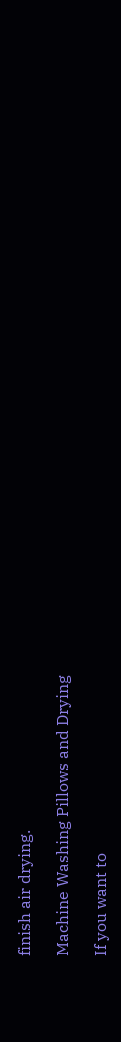finish air drying.

Machine Washing Pillows and Drying

If you want to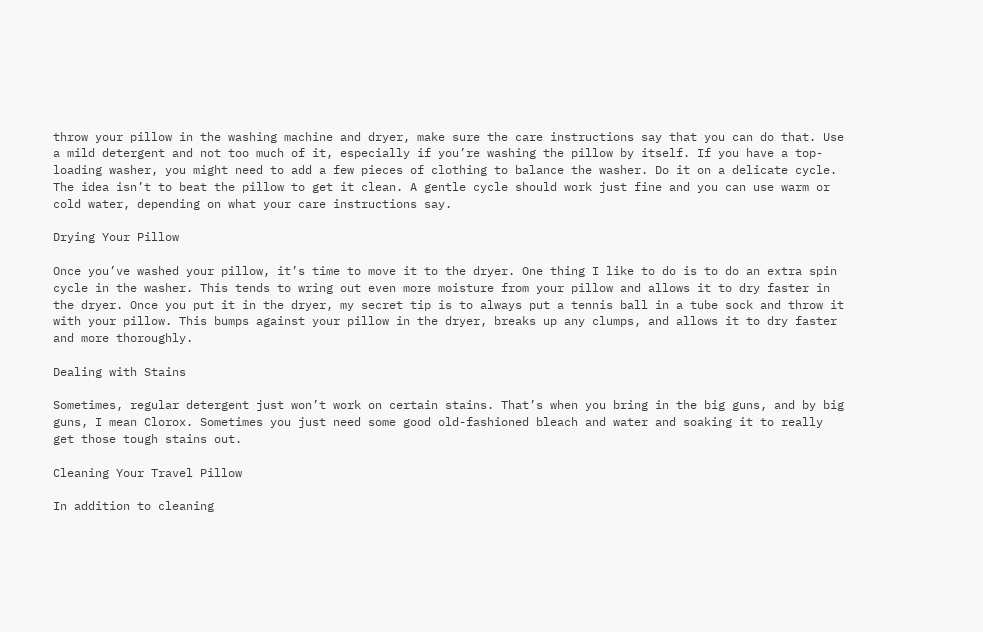throw your pillow in the washing machine and dryer, make sure the care instructions say that you can do that. Use a mild detergent and not too much of it, especially if you’re washing the pillow by itself. If you have a top-loading washer, you might need to add a few pieces of clothing to balance the washer. Do it on a delicate cycle. The idea isn’t to beat the pillow to get it clean. A gentle cycle should work just fine and you can use warm or cold water, depending on what your care instructions say.

Drying Your Pillow

Once you’ve washed your pillow, it’s time to move it to the dryer. One thing I like to do is to do an extra spin cycle in the washer. This tends to wring out even more moisture from your pillow and allows it to dry faster in the dryer. Once you put it in the dryer, my secret tip is to always put a tennis ball in a tube sock and throw it with your pillow. This bumps against your pillow in the dryer, breaks up any clumps, and allows it to dry faster and more thoroughly.

Dealing with Stains

Sometimes, regular detergent just won’t work on certain stains. That’s when you bring in the big guns, and by big guns, I mean Clorox. Sometimes you just need some good old-fashioned bleach and water and soaking it to really get those tough stains out.

Cleaning Your Travel Pillow

In addition to cleaning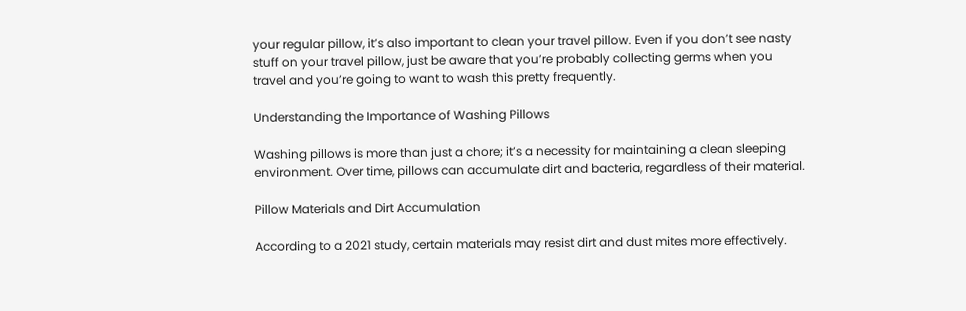your regular pillow, it’s also important to clean your travel pillow. Even if you don’t see nasty stuff on your travel pillow, just be aware that you’re probably collecting germs when you travel and you’re going to want to wash this pretty frequently.

Understanding the Importance of Washing Pillows

Washing pillows is more than just a chore; it’s a necessity for maintaining a clean sleeping environment. Over time, pillows can accumulate dirt and bacteria, regardless of their material.

Pillow Materials and Dirt Accumulation

According to a 2021 study, certain materials may resist dirt and dust mites more effectively.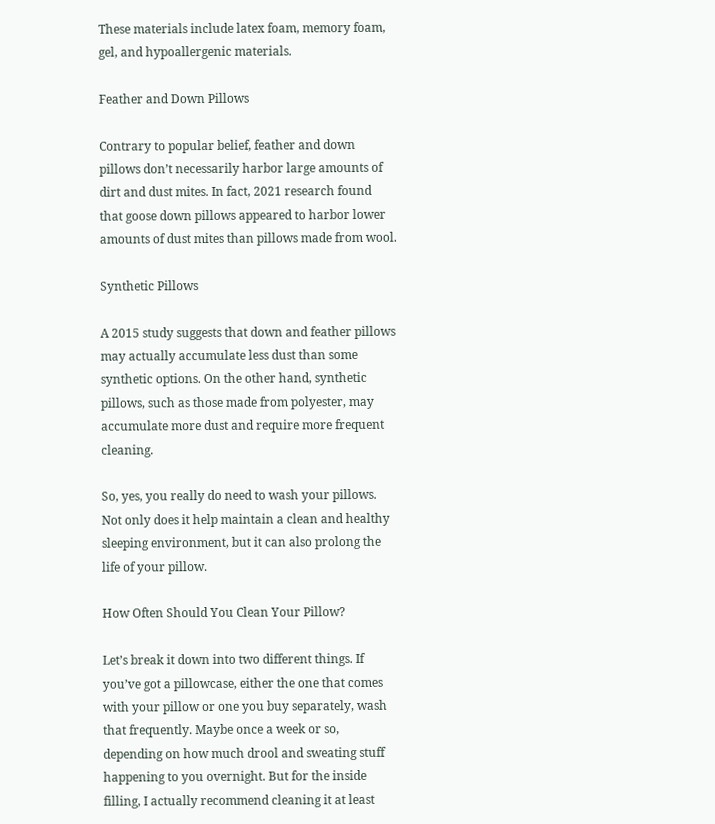These materials include latex foam, memory foam, gel, and hypoallergenic materials.

Feather and Down Pillows

Contrary to popular belief, feather and down pillows don’t necessarily harbor large amounts of dirt and dust mites. In fact, 2021 research found that goose down pillows appeared to harbor lower amounts of dust mites than pillows made from wool.

Synthetic Pillows

A 2015 study suggests that down and feather pillows may actually accumulate less dust than some synthetic options. On the other hand, synthetic pillows, such as those made from polyester, may accumulate more dust and require more frequent cleaning.

So, yes, you really do need to wash your pillows. Not only does it help maintain a clean and healthy sleeping environment, but it can also prolong the life of your pillow.

How Often Should You Clean Your Pillow?

Let’s break it down into two different things. If you’ve got a pillowcase, either the one that comes with your pillow or one you buy separately, wash that frequently. Maybe once a week or so, depending on how much drool and sweating stuff happening to you overnight. But for the inside filling, I actually recommend cleaning it at least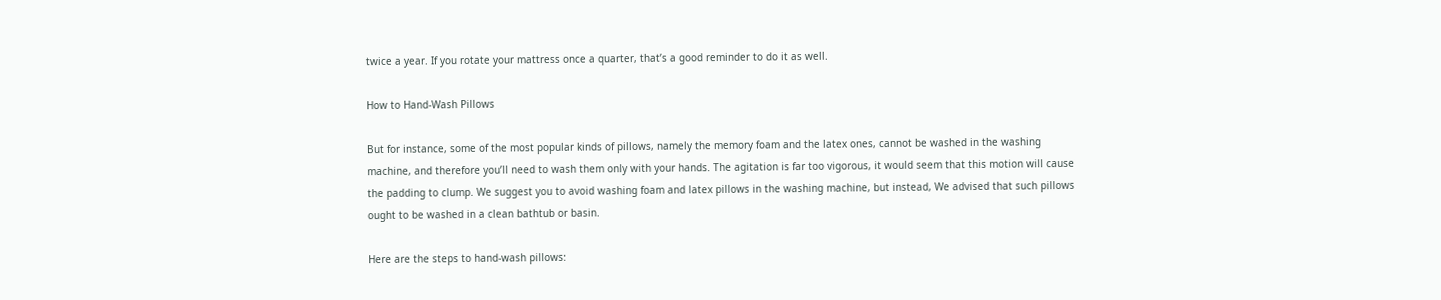twice a year. If you rotate your mattress once a quarter, that’s a good reminder to do it as well.

How to Hand-Wash Pillows

But for instance, some of the most popular kinds of pillows, namely the memory foam and the latex ones, cannot be washed in the washing machine, and therefore you’ll need to wash them only with your hands. The agitation is far too vigorous, it would seem that this motion will cause the padding to clump. We suggest you to avoid washing foam and latex pillows in the washing machine, but instead, We advised that such pillows ought to be washed in a clean bathtub or basin.

Here are the steps to hand-wash pillows: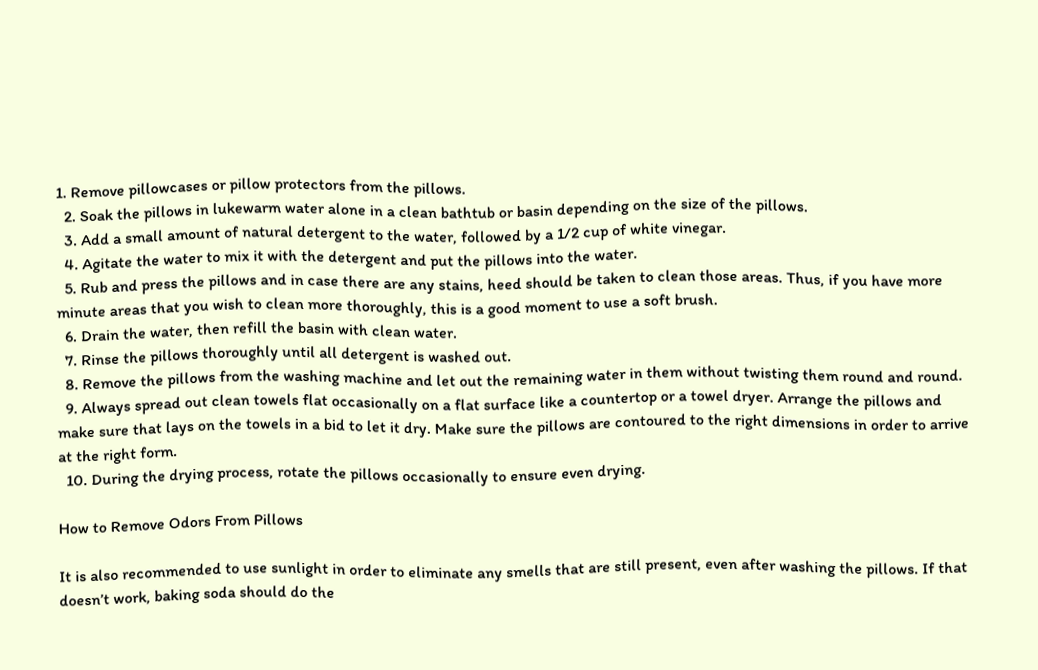1. Remove pillowcases or pillow protectors from the pillows.
  2. Soak the pillows in lukewarm water alone in a clean bathtub or basin depending on the size of the pillows.
  3. Add a small amount of natural detergent to the water, followed by a 1/2 cup of white vinegar.
  4. Agitate the water to mix it with the detergent and put the pillows into the water.
  5. Rub and press the pillows and in case there are any stains, heed should be taken to clean those areas. Thus, if you have more minute areas that you wish to clean more thoroughly, this is a good moment to use a soft brush.
  6. Drain the water, then refill the basin with clean water.
  7. Rinse the pillows thoroughly until all detergent is washed out.
  8. Remove the pillows from the washing machine and let out the remaining water in them without twisting them round and round.
  9. Always spread out clean towels flat occasionally on a flat surface like a countertop or a towel dryer. Arrange the pillows and make sure that lays on the towels in a bid to let it dry. Make sure the pillows are contoured to the right dimensions in order to arrive at the right form.
  10. During the drying process, rotate the pillows occasionally to ensure even drying.

How to Remove Odors From Pillows

It is also recommended to use sunlight in order to eliminate any smells that are still present, even after washing the pillows. If that doesn’t work, baking soda should do the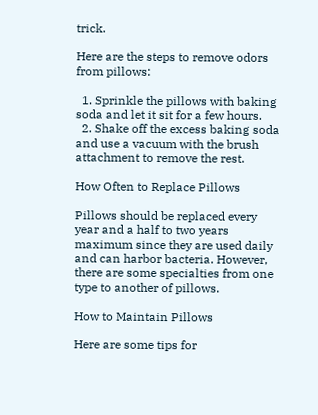trick.

Here are the steps to remove odors from pillows:

  1. Sprinkle the pillows with baking soda and let it sit for a few hours.
  2. Shake off the excess baking soda and use a vacuum with the brush attachment to remove the rest.

How Often to Replace Pillows

Pillows should be replaced every year and a half to two years maximum since they are used daily and can harbor bacteria. However, there are some specialties from one type to another of pillows.

How to Maintain Pillows

Here are some tips for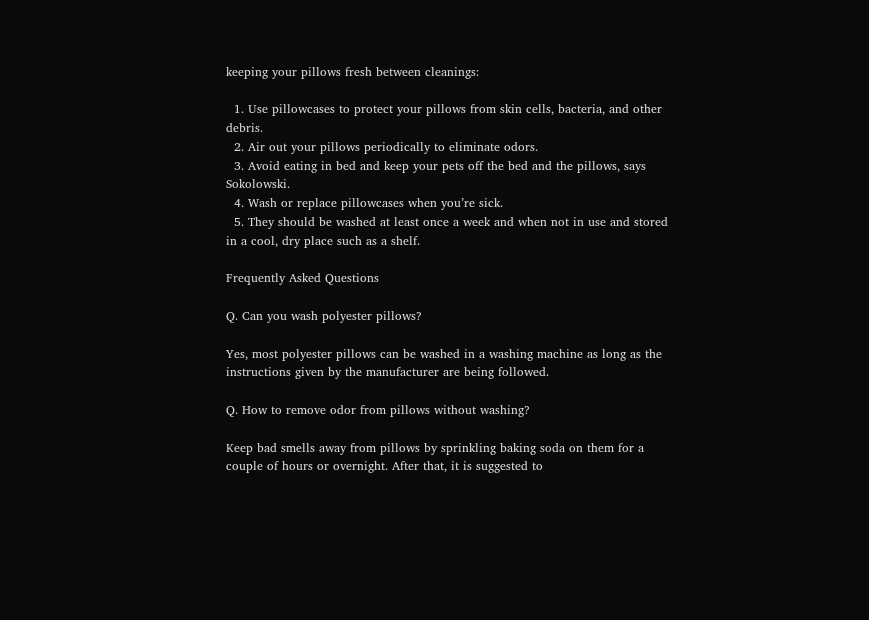keeping your pillows fresh between cleanings:

  1. Use pillowcases to protect your pillows from skin cells, bacteria, and other debris.
  2. Air out your pillows periodically to eliminate odors.
  3. Avoid eating in bed and keep your pets off the bed and the pillows, says Sokolowski.
  4. Wash or replace pillowcases when you’re sick.
  5. They should be washed at least once a week and when not in use and stored in a cool, dry place such as a shelf.

Frequently Asked Questions

Q. Can you wash polyester pillows?

Yes, most polyester pillows can be washed in a washing machine as long as the instructions given by the manufacturer are being followed.

Q. How to remove odor from pillows without washing?

Keep bad smells away from pillows by sprinkling baking soda on them for a couple of hours or overnight. After that, it is suggested to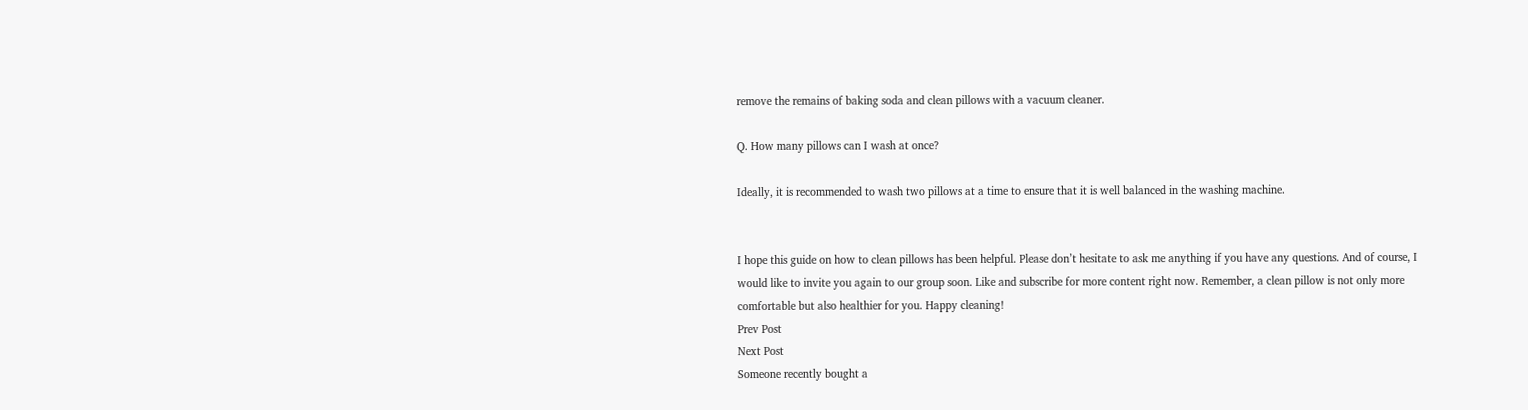remove the remains of baking soda and clean pillows with a vacuum cleaner.

Q. How many pillows can I wash at once?

Ideally, it is recommended to wash two pillows at a time to ensure that it is well balanced in the washing machine.


I hope this guide on how to clean pillows has been helpful. Please don’t hesitate to ask me anything if you have any questions. And of course, I would like to invite you again to our group soon. Like and subscribe for more content right now. Remember, a clean pillow is not only more comfortable but also healthier for you. Happy cleaning!
Prev Post
Next Post
Someone recently bought a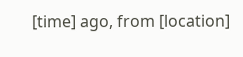[time] ago, from [location]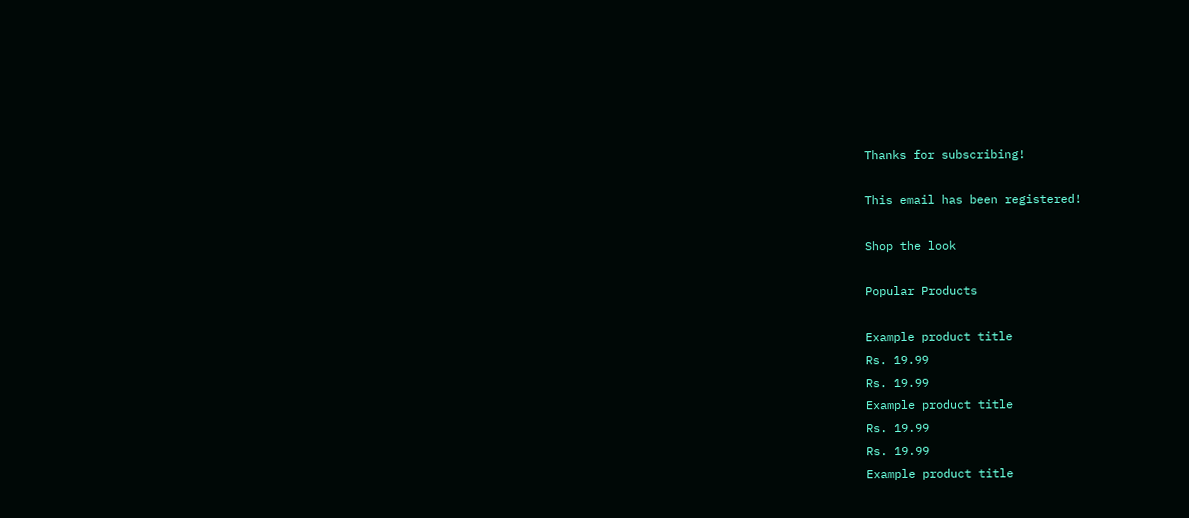Thanks for subscribing!

This email has been registered!

Shop the look

Popular Products

Example product title
Rs. 19.99
Rs. 19.99
Example product title
Rs. 19.99
Rs. 19.99
Example product title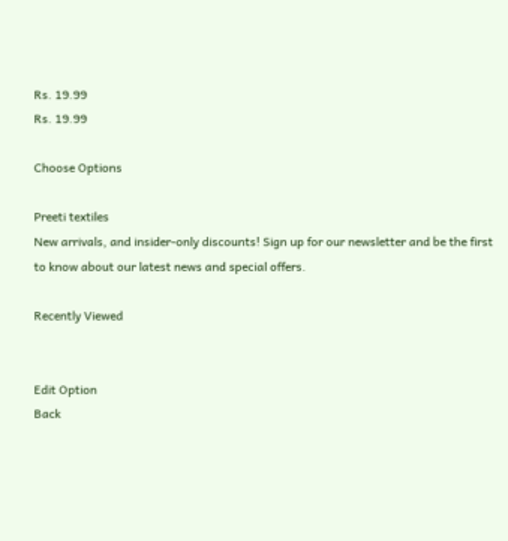Rs. 19.99
Rs. 19.99

Choose Options

Preeti textiles
New arrivals, and insider-only discounts! Sign up for our newsletter and be the first to know about our latest news and special offers.

Recently Viewed


Edit Option
Back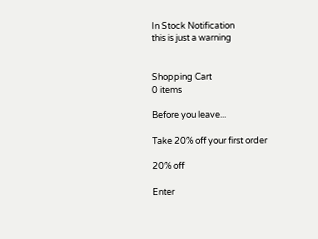In Stock Notification
this is just a warning


Shopping Cart
0 items

Before you leave...

Take 20% off your first order

20% off

Enter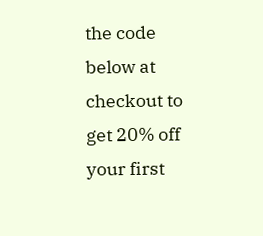the code below at checkout to get 20% off your first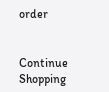order


Continue Shopping